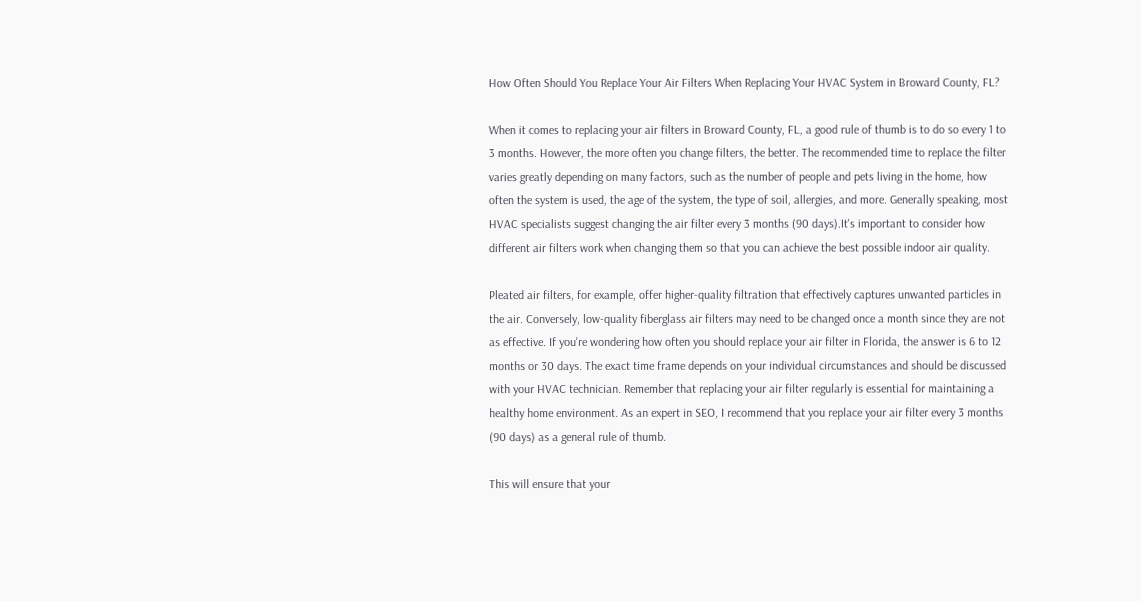How Often Should You Replace Your Air Filters When Replacing Your HVAC System in Broward County, FL?

When it comes to replacing your air filters in Broward County, FL, a good rule of thumb is to do so every 1 to 3 months. However, the more often you change filters, the better. The recommended time to replace the filter varies greatly depending on many factors, such as the number of people and pets living in the home, how often the system is used, the age of the system, the type of soil, allergies, and more. Generally speaking, most HVAC specialists suggest changing the air filter every 3 months (90 days).It's important to consider how different air filters work when changing them so that you can achieve the best possible indoor air quality.

Pleated air filters, for example, offer higher-quality filtration that effectively captures unwanted particles in the air. Conversely, low-quality fiberglass air filters may need to be changed once a month since they are not as effective. If you're wondering how often you should replace your air filter in Florida, the answer is 6 to 12 months or 30 days. The exact time frame depends on your individual circumstances and should be discussed with your HVAC technician. Remember that replacing your air filter regularly is essential for maintaining a healthy home environment. As an expert in SEO, I recommend that you replace your air filter every 3 months (90 days) as a general rule of thumb.

This will ensure that your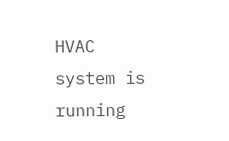HVAC system is running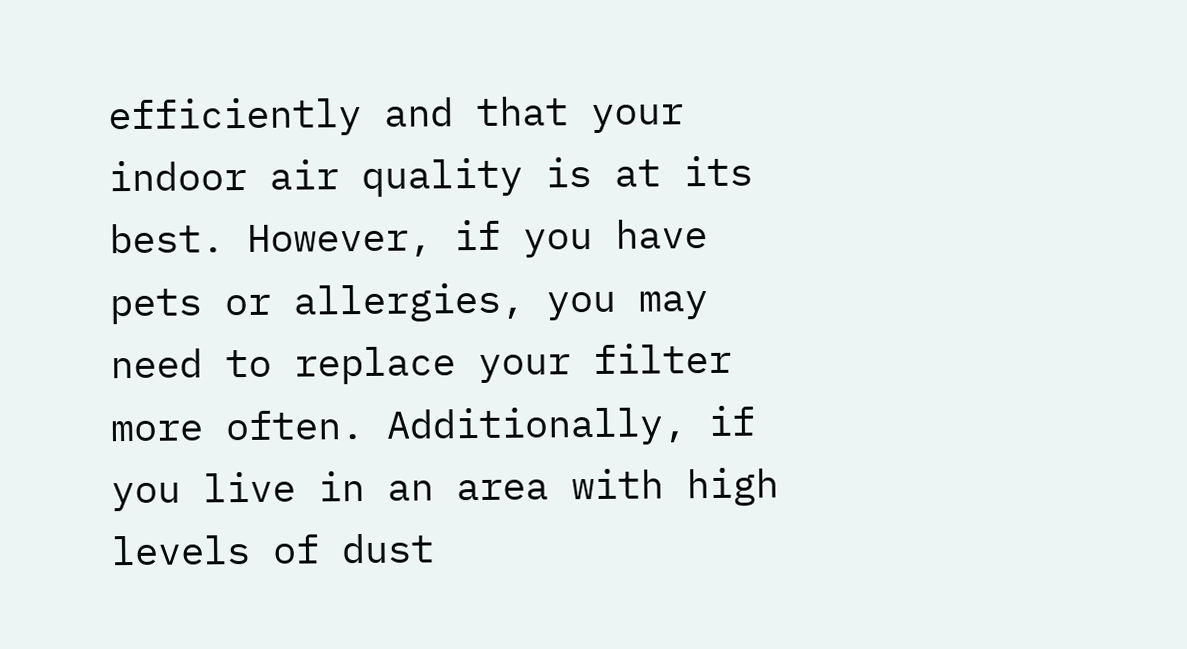efficiently and that your indoor air quality is at its best. However, if you have pets or allergies, you may need to replace your filter more often. Additionally, if you live in an area with high levels of dust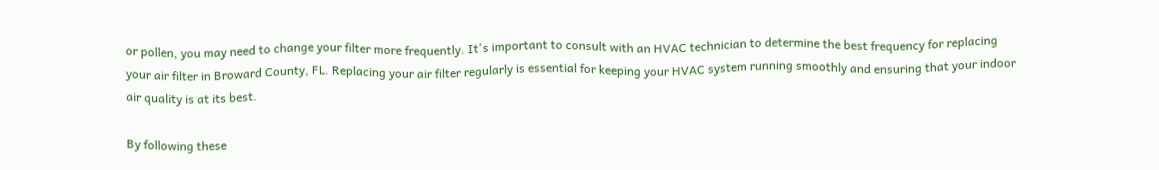or pollen, you may need to change your filter more frequently. It's important to consult with an HVAC technician to determine the best frequency for replacing your air filter in Broward County, FL. Replacing your air filter regularly is essential for keeping your HVAC system running smoothly and ensuring that your indoor air quality is at its best.

By following these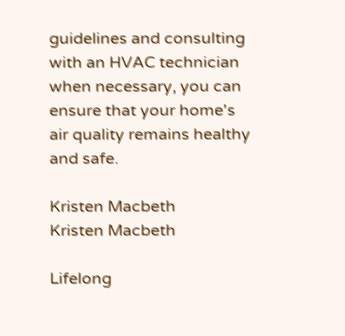guidelines and consulting with an HVAC technician when necessary, you can ensure that your home's air quality remains healthy and safe.

Kristen Macbeth
Kristen Macbeth

Lifelong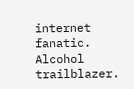internet fanatic. Alcohol trailblazer.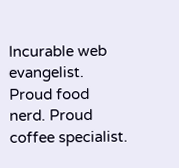Incurable web evangelist. Proud food nerd. Proud coffee specialist.